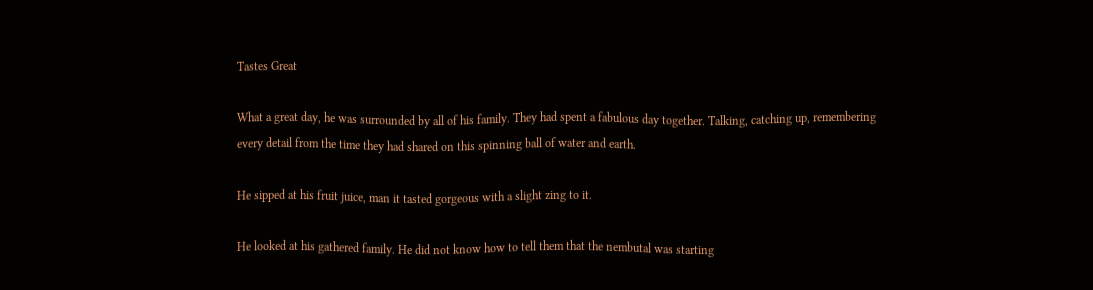Tastes Great

What a great day, he was surrounded by all of his family. They had spent a fabulous day together. Talking, catching up, remembering every detail from the time they had shared on this spinning ball of water and earth.

He sipped at his fruit juice, man it tasted gorgeous with a slight zing to it.

He looked at his gathered family. He did not know how to tell them that the nembutal was starting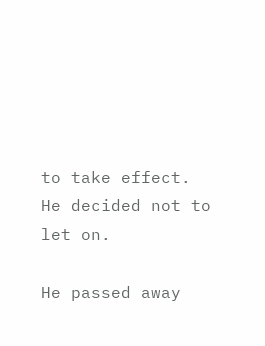to take effect. He decided not to let on.

He passed away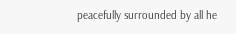peacefully surrounded by all he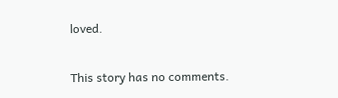loved.

This story has no comments.